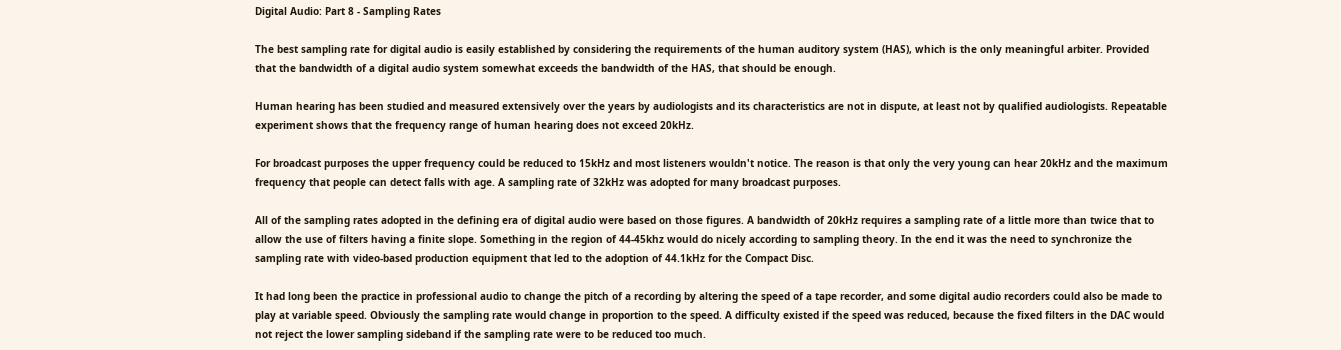Digital Audio: Part 8 - Sampling Rates

The best sampling rate for digital audio is easily established by considering the requirements of the human auditory system (HAS), which is the only meaningful arbiter. Provided that the bandwidth of a digital audio system somewhat exceeds the bandwidth of the HAS, that should be enough.

Human hearing has been studied and measured extensively over the years by audiologists and its characteristics are not in dispute, at least not by qualified audiologists. Repeatable experiment shows that the frequency range of human hearing does not exceed 20kHz.

For broadcast purposes the upper frequency could be reduced to 15kHz and most listeners wouldn't notice. The reason is that only the very young can hear 20kHz and the maximum frequency that people can detect falls with age. A sampling rate of 32kHz was adopted for many broadcast purposes.

All of the sampling rates adopted in the defining era of digital audio were based on those figures. A bandwidth of 20kHz requires a sampling rate of a little more than twice that to allow the use of filters having a finite slope. Something in the region of 44-45khz would do nicely according to sampling theory. In the end it was the need to synchronize the sampling rate with video-based production equipment that led to the adoption of 44.1kHz for the Compact Disc.

It had long been the practice in professional audio to change the pitch of a recording by altering the speed of a tape recorder, and some digital audio recorders could also be made to play at variable speed. Obviously the sampling rate would change in proportion to the speed. A difficulty existed if the speed was reduced, because the fixed filters in the DAC would not reject the lower sampling sideband if the sampling rate were to be reduced too much.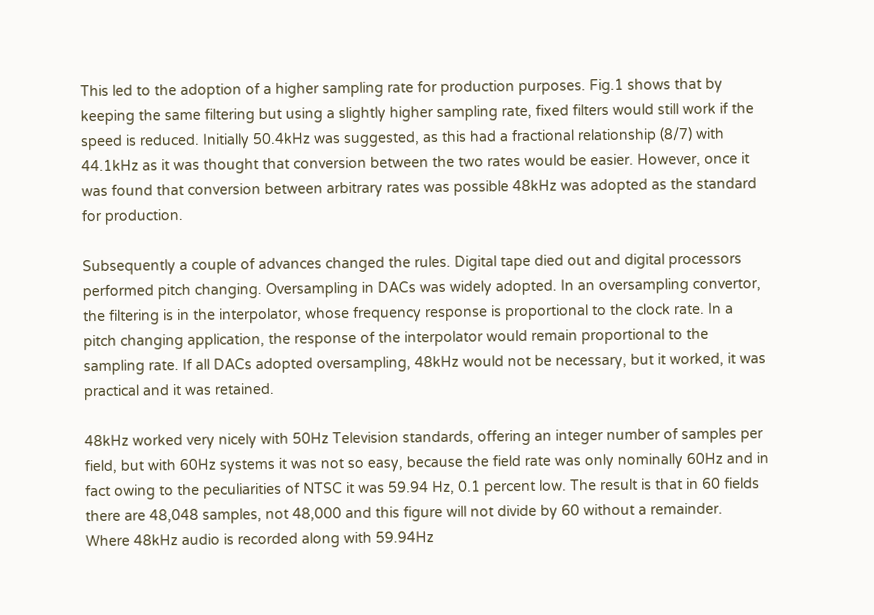This led to the adoption of a higher sampling rate for production purposes. Fig.1 shows that by keeping the same filtering but using a slightly higher sampling rate, fixed filters would still work if the speed is reduced. Initially 50.4kHz was suggested, as this had a fractional relationship (8/7) with 44.1kHz as it was thought that conversion between the two rates would be easier. However, once it was found that conversion between arbitrary rates was possible 48kHz was adopted as the standard for production.

Subsequently a couple of advances changed the rules. Digital tape died out and digital processors performed pitch changing. Oversampling in DACs was widely adopted. In an oversampling convertor, the filtering is in the interpolator, whose frequency response is proportional to the clock rate. In a pitch changing application, the response of the interpolator would remain proportional to the sampling rate. If all DACs adopted oversampling, 48kHz would not be necessary, but it worked, it was practical and it was retained.

48kHz worked very nicely with 50Hz Television standards, offering an integer number of samples per field, but with 60Hz systems it was not so easy, because the field rate was only nominally 60Hz and in fact owing to the peculiarities of NTSC it was 59.94 Hz, 0.1 percent low. The result is that in 60 fields there are 48,048 samples, not 48,000 and this figure will not divide by 60 without a remainder. Where 48kHz audio is recorded along with 59.94Hz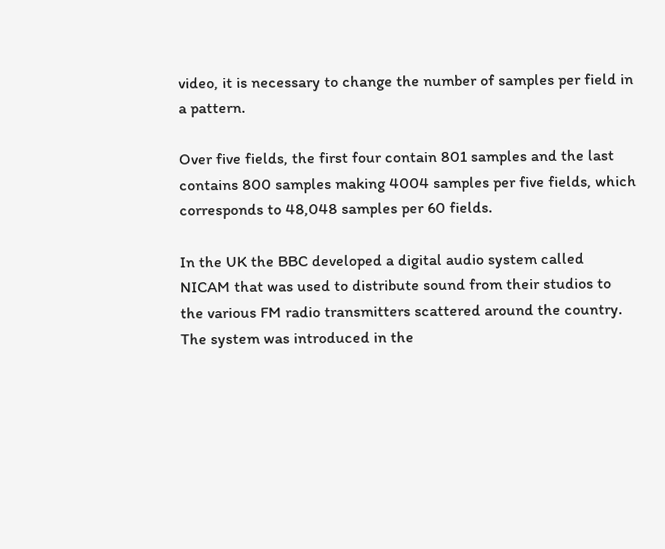video, it is necessary to change the number of samples per field in a pattern.

Over five fields, the first four contain 801 samples and the last contains 800 samples making 4004 samples per five fields, which corresponds to 48,048 samples per 60 fields.

In the UK the BBC developed a digital audio system called NICAM that was used to distribute sound from their studios to the various FM radio transmitters scattered around the country. The system was introduced in the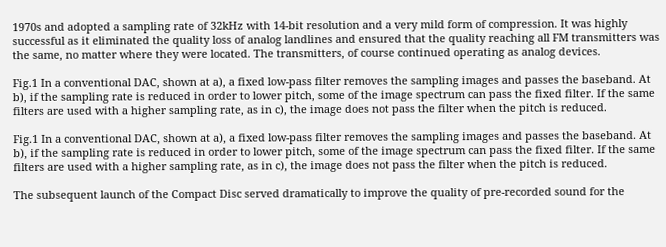1970s and adopted a sampling rate of 32kHz with 14-bit resolution and a very mild form of compression. It was highly successful as it eliminated the quality loss of analog landlines and ensured that the quality reaching all FM transmitters was the same, no matter where they were located. The transmitters, of course continued operating as analog devices.

Fig.1 In a conventional DAC, shown at a), a fixed low-pass filter removes the sampling images and passes the baseband. At b), if the sampling rate is reduced in order to lower pitch, some of the image spectrum can pass the fixed filter. If the same filters are used with a higher sampling rate, as in c), the image does not pass the filter when the pitch is reduced.

Fig.1 In a conventional DAC, shown at a), a fixed low-pass filter removes the sampling images and passes the baseband. At b), if the sampling rate is reduced in order to lower pitch, some of the image spectrum can pass the fixed filter. If the same filters are used with a higher sampling rate, as in c), the image does not pass the filter when the pitch is reduced.

The subsequent launch of the Compact Disc served dramatically to improve the quality of pre-recorded sound for the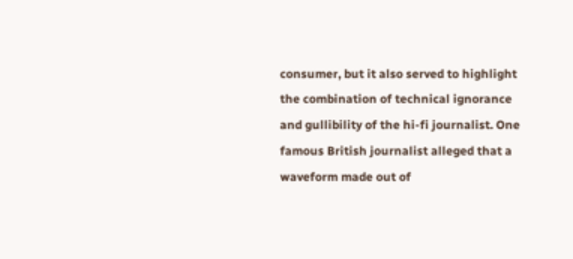consumer, but it also served to highlight the combination of technical ignorance and gullibility of the hi-fi journalist. One famous British journalist alleged that a waveform made out of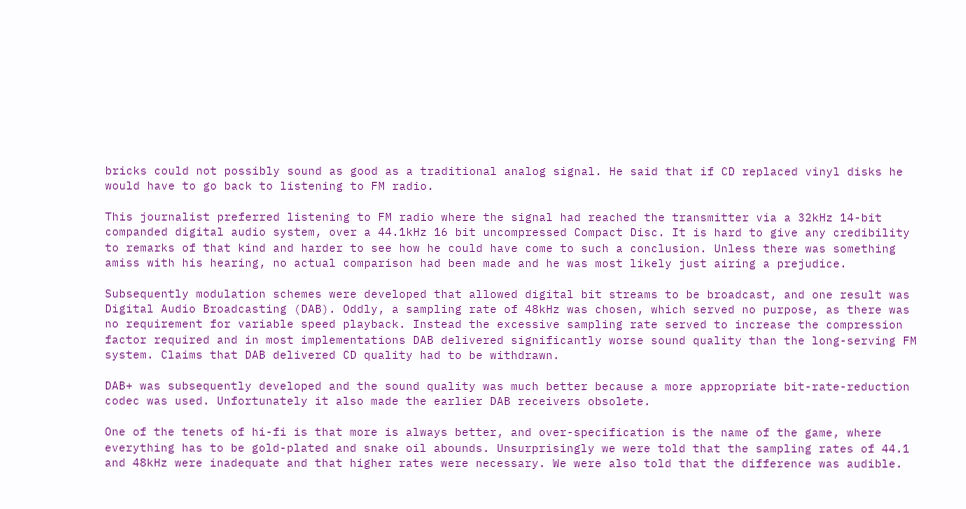bricks could not possibly sound as good as a traditional analog signal. He said that if CD replaced vinyl disks he would have to go back to listening to FM radio.

This journalist preferred listening to FM radio where the signal had reached the transmitter via a 32kHz 14-bit companded digital audio system, over a 44.1kHz 16 bit uncompressed Compact Disc. It is hard to give any credibility to remarks of that kind and harder to see how he could have come to such a conclusion. Unless there was something amiss with his hearing, no actual comparison had been made and he was most likely just airing a prejudice.

Subsequently modulation schemes were developed that allowed digital bit streams to be broadcast, and one result was Digital Audio Broadcasting (DAB). Oddly, a sampling rate of 48kHz was chosen, which served no purpose, as there was no requirement for variable speed playback. Instead the excessive sampling rate served to increase the compression factor required and in most implementations DAB delivered significantly worse sound quality than the long-serving FM system. Claims that DAB delivered CD quality had to be withdrawn.

DAB+ was subsequently developed and the sound quality was much better because a more appropriate bit-rate-reduction codec was used. Unfortunately it also made the earlier DAB receivers obsolete.

One of the tenets of hi-fi is that more is always better, and over-specification is the name of the game, where everything has to be gold-plated and snake oil abounds. Unsurprisingly we were told that the sampling rates of 44.1 and 48kHz were inadequate and that higher rates were necessary. We were also told that the difference was audible.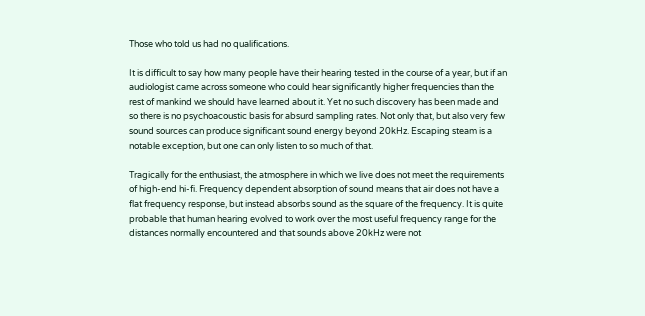Those who told us had no qualifications.

It is difficult to say how many people have their hearing tested in the course of a year, but if an audiologist came across someone who could hear significantly higher frequencies than the rest of mankind we should have learned about it. Yet no such discovery has been made and so there is no psychoacoustic basis for absurd sampling rates. Not only that, but also very few sound sources can produce significant sound energy beyond 20kHz. Escaping steam is a notable exception, but one can only listen to so much of that.

Tragically for the enthusiast, the atmosphere in which we live does not meet the requirements of high-end hi-fi. Frequency dependent absorption of sound means that air does not have a flat frequency response, but instead absorbs sound as the square of the frequency. It is quite probable that human hearing evolved to work over the most useful frequency range for the distances normally encountered and that sounds above 20kHz were not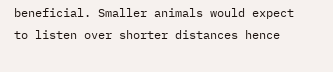beneficial. Smaller animals would expect to listen over shorter distances hence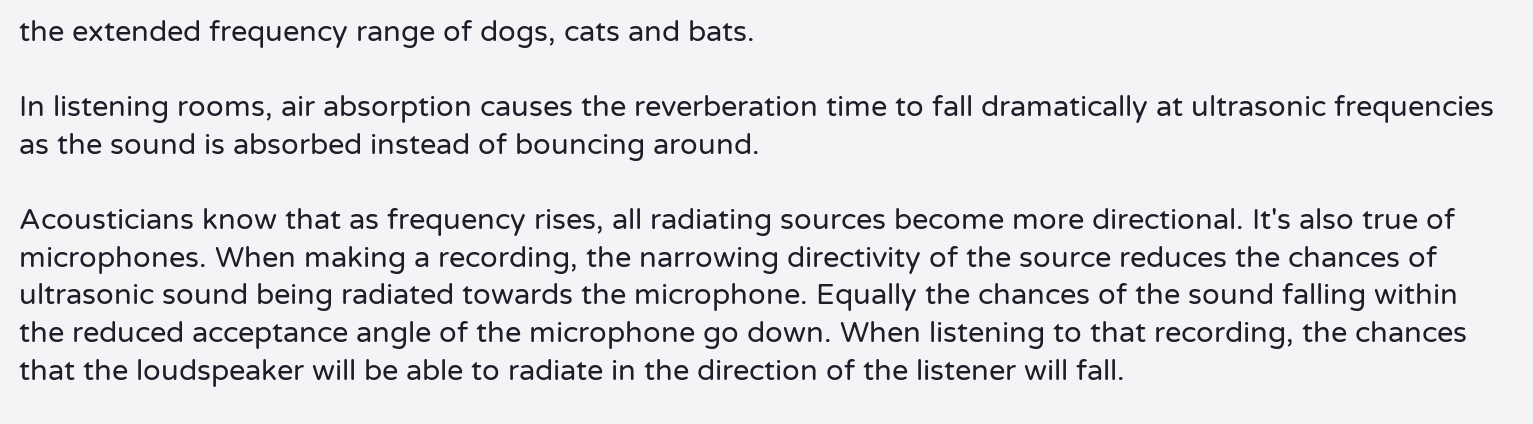the extended frequency range of dogs, cats and bats.

In listening rooms, air absorption causes the reverberation time to fall dramatically at ultrasonic frequencies as the sound is absorbed instead of bouncing around.

Acousticians know that as frequency rises, all radiating sources become more directional. It's also true of microphones. When making a recording, the narrowing directivity of the source reduces the chances of ultrasonic sound being radiated towards the microphone. Equally the chances of the sound falling within the reduced acceptance angle of the microphone go down. When listening to that recording, the chances that the loudspeaker will be able to radiate in the direction of the listener will fall.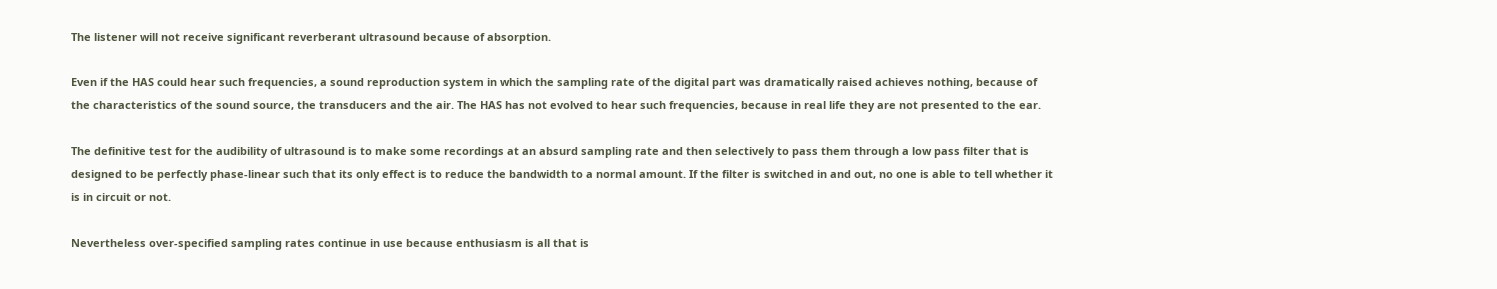The listener will not receive significant reverberant ultrasound because of absorption.

Even if the HAS could hear such frequencies, a sound reproduction system in which the sampling rate of the digital part was dramatically raised achieves nothing, because of the characteristics of the sound source, the transducers and the air. The HAS has not evolved to hear such frequencies, because in real life they are not presented to the ear.

The definitive test for the audibility of ultrasound is to make some recordings at an absurd sampling rate and then selectively to pass them through a low pass filter that is designed to be perfectly phase-linear such that its only effect is to reduce the bandwidth to a normal amount. If the filter is switched in and out, no one is able to tell whether it is in circuit or not.

Nevertheless over-specified sampling rates continue in use because enthusiasm is all that is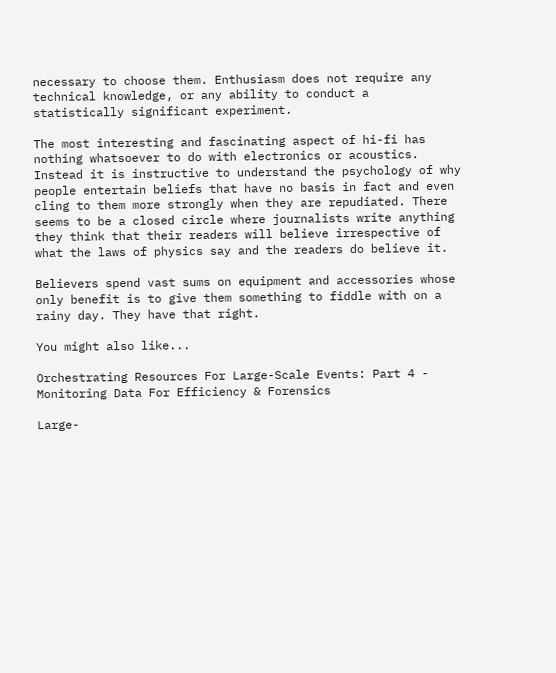necessary to choose them. Enthusiasm does not require any technical knowledge, or any ability to conduct a statistically significant experiment.

The most interesting and fascinating aspect of hi-fi has nothing whatsoever to do with electronics or acoustics. Instead it is instructive to understand the psychology of why people entertain beliefs that have no basis in fact and even cling to them more strongly when they are repudiated. There seems to be a closed circle where journalists write anything they think that their readers will believe irrespective of what the laws of physics say and the readers do believe it.

Believers spend vast sums on equipment and accessories whose only benefit is to give them something to fiddle with on a rainy day. They have that right.

You might also like...

Orchestrating Resources For Large-Scale Events: Part 4 - Monitoring Data For Efficiency & Forensics

Large-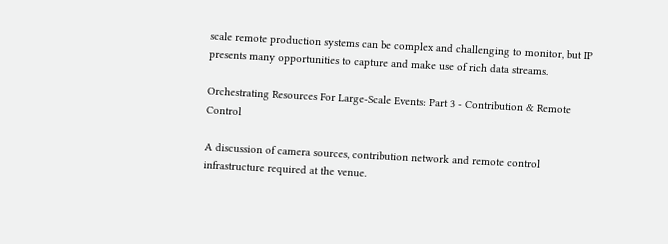scale remote production systems can be complex and challenging to monitor, but IP presents many opportunities to capture and make use of rich data streams.

Orchestrating Resources For Large-Scale Events: Part 3 - Contribution & Remote Control

A discussion of camera sources, contribution network and remote control infrastructure required at the venue.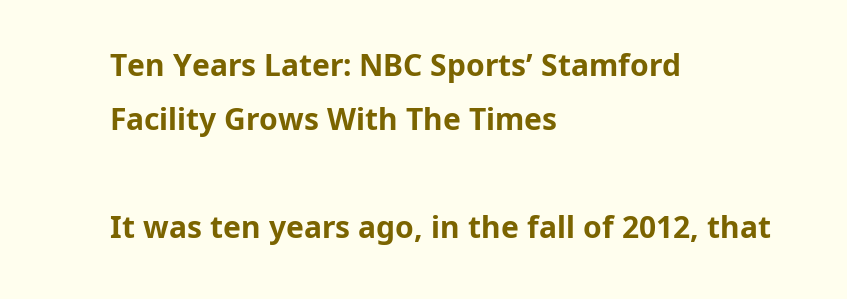Ten Years Later: NBC Sports’ Stamford Facility Grows With The Times

It was ten years ago, in the fall of 2012, that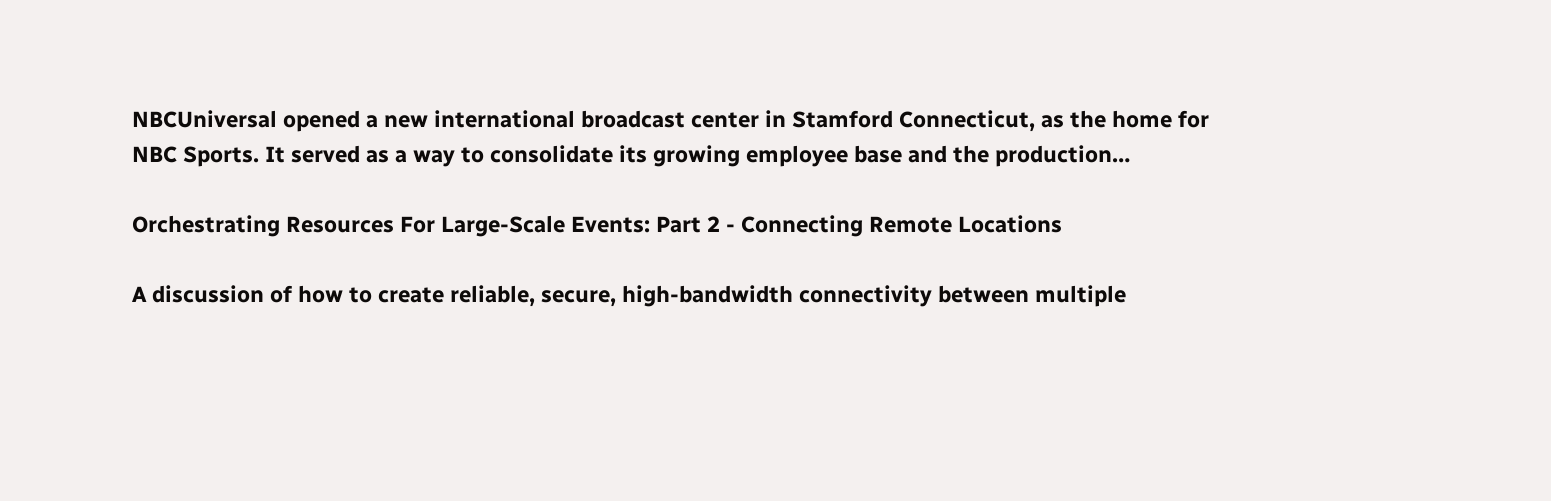NBCUniversal opened a new international broadcast center in Stamford Connecticut, as the home for NBC Sports. It served as a way to consolidate its growing employee base and the production…

Orchestrating Resources For Large-Scale Events: Part 2 - Connecting Remote Locations

A discussion of how to create reliable, secure, high-bandwidth connectivity between multiple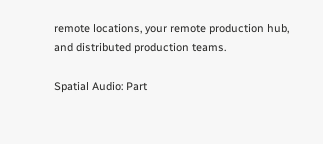remote locations, your remote production hub, and distributed production teams.

Spatial Audio: Part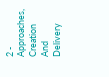2 - Approaches, Creation And Delivery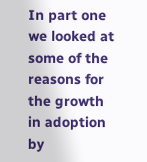In part one we looked at some of the reasons for the growth in adoption by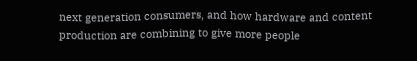next generation consumers, and how hardware and content production are combining to give more people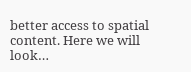better access to spatial content. Here we will look…